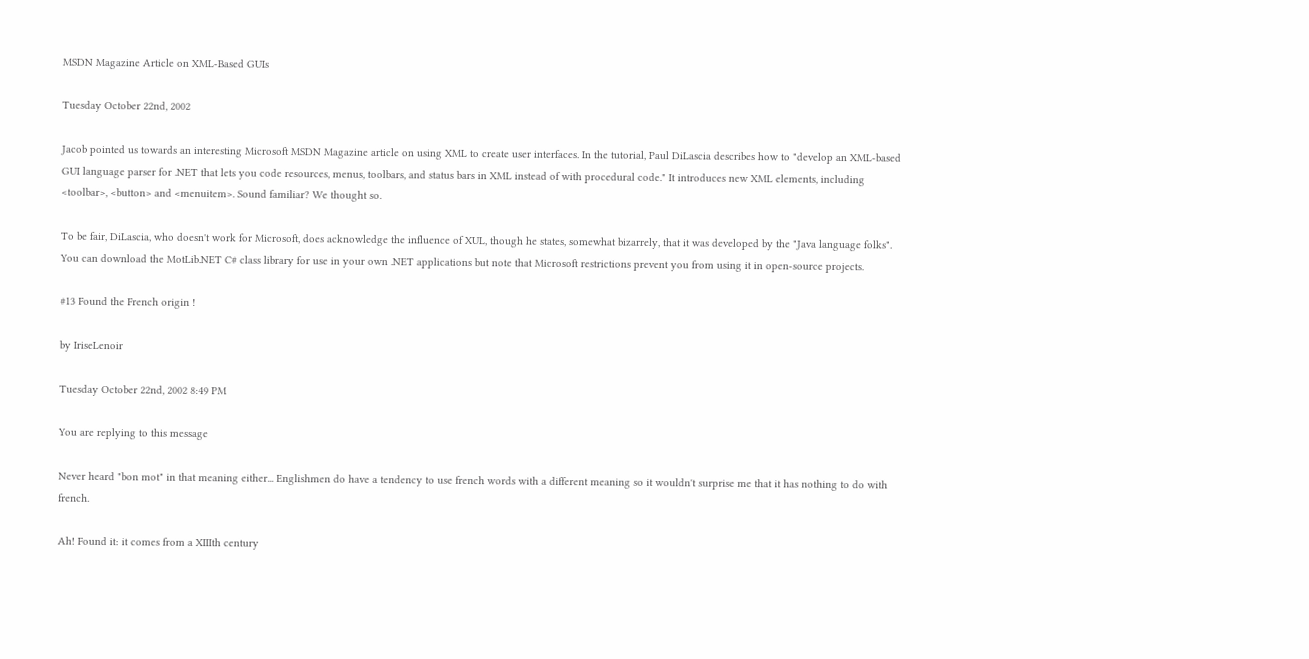MSDN Magazine Article on XML-Based GUIs

Tuesday October 22nd, 2002

Jacob pointed us towards an interesting Microsoft MSDN Magazine article on using XML to create user interfaces. In the tutorial, Paul DiLascia describes how to "develop an XML-based GUI language parser for .NET that lets you code resources, menus, toolbars, and status bars in XML instead of with procedural code." It introduces new XML elements, including <toolbar>, <button> and <menuitem>. Sound familiar? We thought so.

To be fair, DiLascia, who doesn't work for Microsoft, does acknowledge the influence of XUL, though he states, somewhat bizarrely, that it was developed by the "Java language folks". You can download the MotLib.NET C# class library for use in your own .NET applications but note that Microsoft restrictions prevent you from using it in open-source projects.

#13 Found the French origin !

by IriseLenoir

Tuesday October 22nd, 2002 8:49 PM

You are replying to this message

Never heard "bon mot" in that meaning either... Englishmen do have a tendency to use french words with a different meaning so it wouldn't surprise me that it has nothing to do with french.

Ah! Found it: it comes from a XIIIth century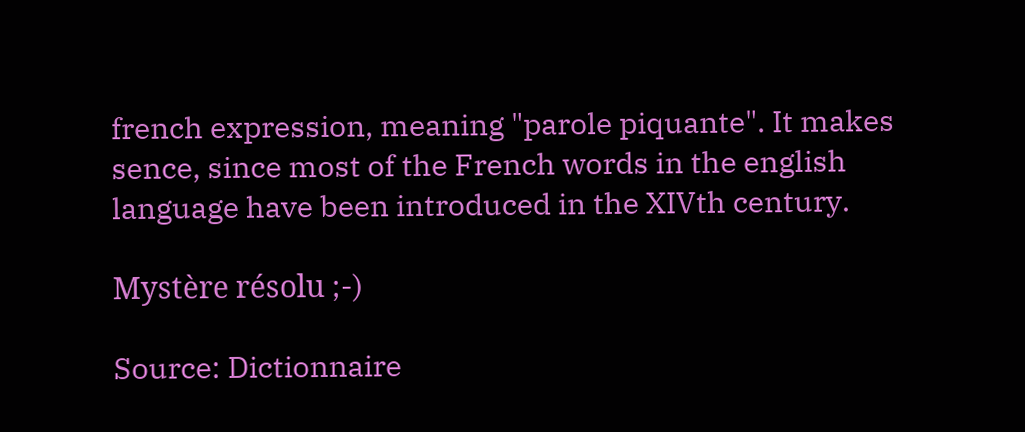french expression, meaning "parole piquante". It makes sence, since most of the French words in the english language have been introduced in the XIVth century.

Mystère résolu ;-)

Source: Dictionnaire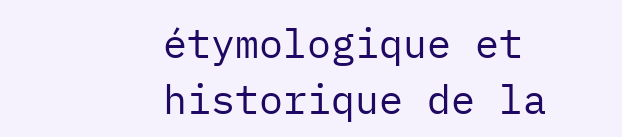étymologique et historique de la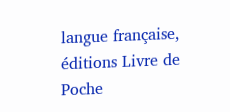langue française, éditions Livre de Poche